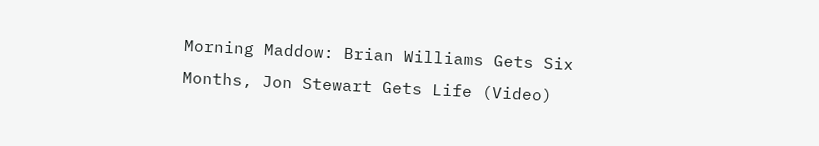Morning Maddow: Brian Williams Gets Six Months, Jon Stewart Gets Life (Video)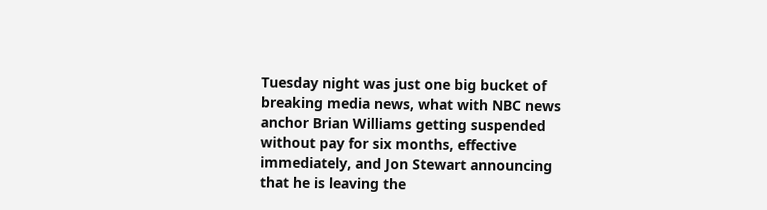Tuesday night was just one big bucket of breaking media news, what with NBC news anchor Brian Williams getting suspended without pay for six months, effective immediately, and Jon Stewart announcing that he is leaving the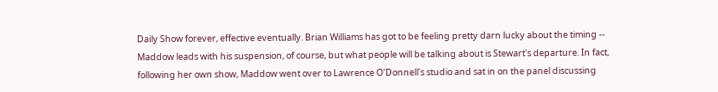Daily Show forever, effective eventually. Brian Williams has got to be feeling pretty darn lucky about the timing -- Maddow leads with his suspension, of course, but what people will be talking about is Stewart's departure. In fact, following her own show, Maddow went over to Lawrence O'Donnell's studio and sat in on the panel discussing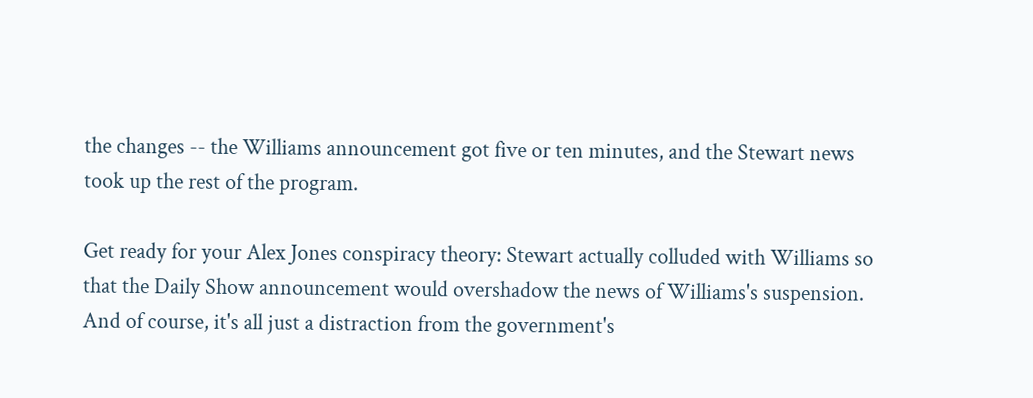the changes -- the Williams announcement got five or ten minutes, and the Stewart news took up the rest of the program.

Get ready for your Alex Jones conspiracy theory: Stewart actually colluded with Williams so that the Daily Show announcement would overshadow the news of Williams's suspension. And of course, it's all just a distraction from the government's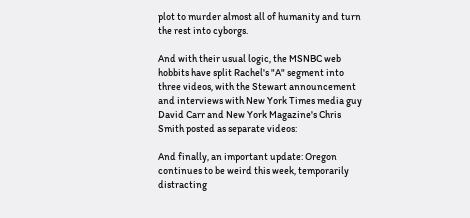plot to murder almost all of humanity and turn the rest into cyborgs.

And with their usual logic, the MSNBC web hobbits have split Rachel's "A" segment into three videos, with the Stewart announcement and interviews with New York Times media guy David Carr and New York Magazine's Chris Smith posted as separate videos:

And finally, an important update: Oregon continues to be weird this week, temporarily distracting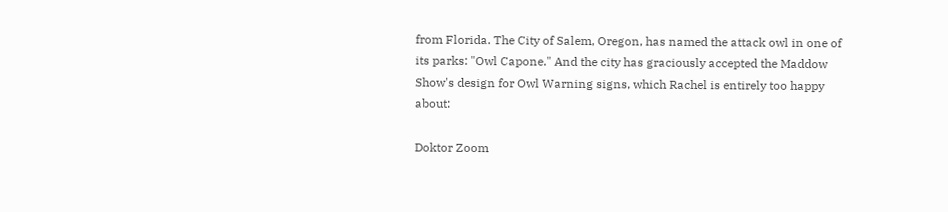from Florida. The City of Salem, Oregon, has named the attack owl in one of its parks: "Owl Capone." And the city has graciously accepted the Maddow Show's design for Owl Warning signs, which Rachel is entirely too happy about:

Doktor Zoom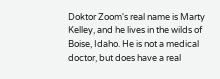Doktor Zoom's real name is Marty Kelley, and he lives in the wilds of Boise, Idaho. He is not a medical doctor, but does have a real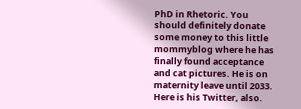PhD in Rhetoric. You should definitely donate some money to this little mommyblog where he has finally found acceptance and cat pictures. He is on maternity leave until 2033. Here is his Twitter, also.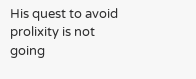His quest to avoid prolixity is not going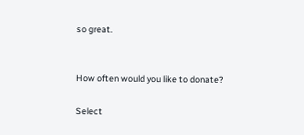so great.


How often would you like to donate?

Select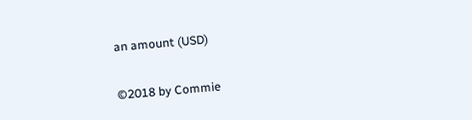an amount (USD)


©2018 by Commie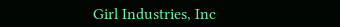Girl Industries, Inc